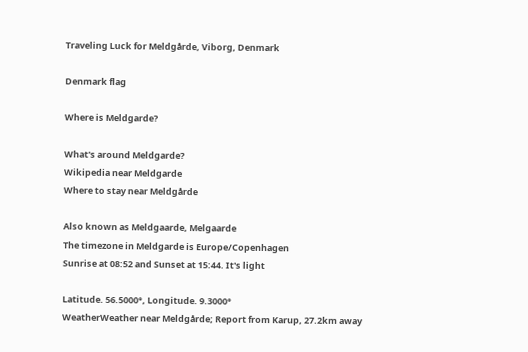Traveling Luck for Meldgårde, Viborg, Denmark

Denmark flag

Where is Meldgarde?

What's around Meldgarde?
Wikipedia near Meldgarde
Where to stay near Meldgårde

Also known as Meldgaarde, Melgaarde
The timezone in Meldgarde is Europe/Copenhagen
Sunrise at 08:52 and Sunset at 15:44. It's light

Latitude. 56.5000°, Longitude. 9.3000°
WeatherWeather near Meldgårde; Report from Karup, 27.2km away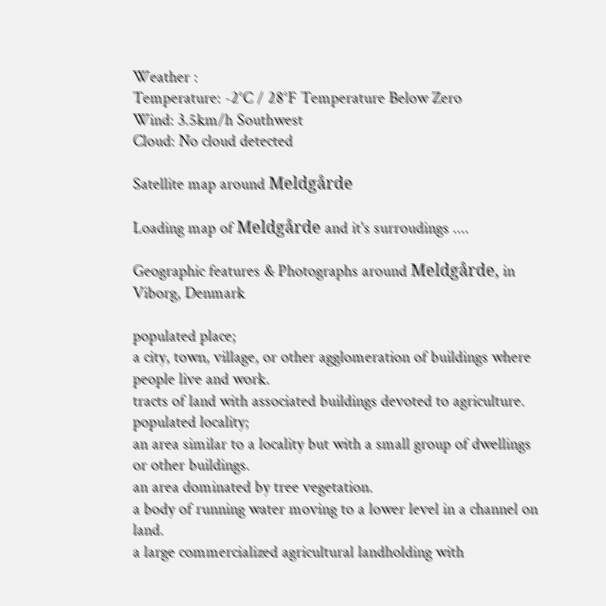Weather :
Temperature: -2°C / 28°F Temperature Below Zero
Wind: 3.5km/h Southwest
Cloud: No cloud detected

Satellite map around Meldgårde

Loading map of Meldgårde and it's surroudings ....

Geographic features & Photographs around Meldgårde, in Viborg, Denmark

populated place;
a city, town, village, or other agglomeration of buildings where people live and work.
tracts of land with associated buildings devoted to agriculture.
populated locality;
an area similar to a locality but with a small group of dwellings or other buildings.
an area dominated by tree vegetation.
a body of running water moving to a lower level in a channel on land.
a large commercialized agricultural landholding with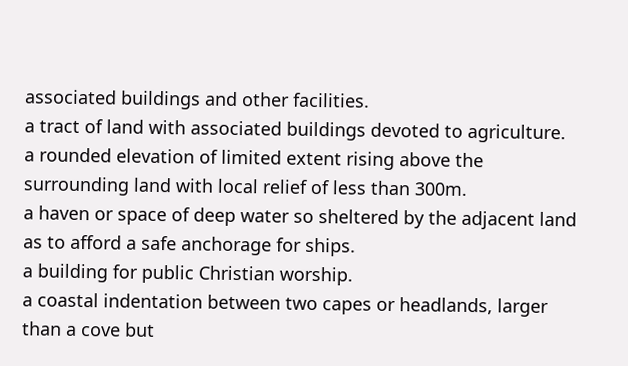associated buildings and other facilities.
a tract of land with associated buildings devoted to agriculture.
a rounded elevation of limited extent rising above the surrounding land with local relief of less than 300m.
a haven or space of deep water so sheltered by the adjacent land as to afford a safe anchorage for ships.
a building for public Christian worship.
a coastal indentation between two capes or headlands, larger than a cove but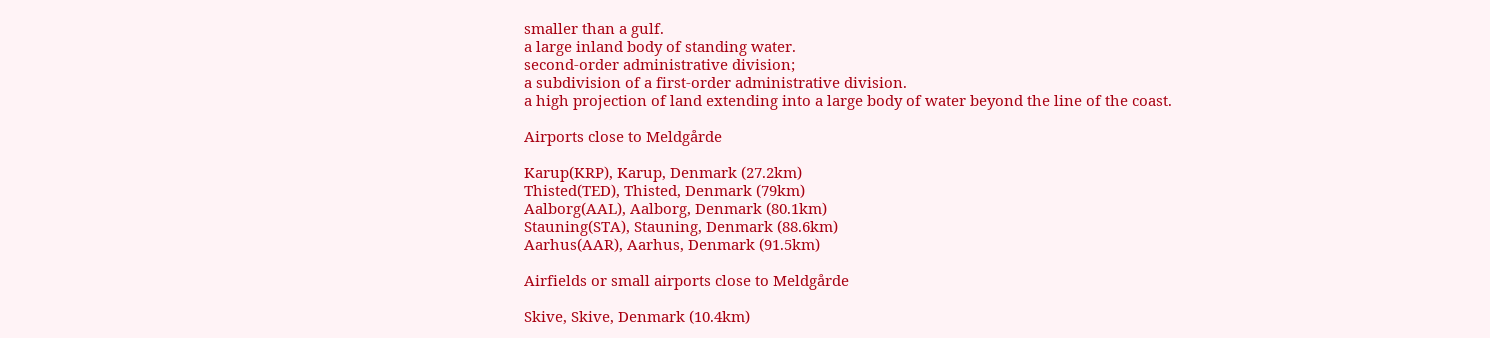smaller than a gulf.
a large inland body of standing water.
second-order administrative division;
a subdivision of a first-order administrative division.
a high projection of land extending into a large body of water beyond the line of the coast.

Airports close to Meldgårde

Karup(KRP), Karup, Denmark (27.2km)
Thisted(TED), Thisted, Denmark (79km)
Aalborg(AAL), Aalborg, Denmark (80.1km)
Stauning(STA), Stauning, Denmark (88.6km)
Aarhus(AAR), Aarhus, Denmark (91.5km)

Airfields or small airports close to Meldgårde

Skive, Skive, Denmark (10.4km)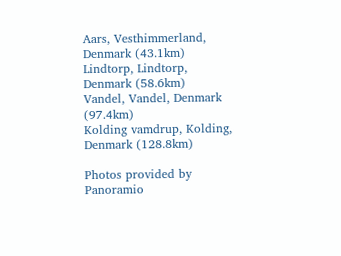Aars, Vesthimmerland, Denmark (43.1km)
Lindtorp, Lindtorp, Denmark (58.6km)
Vandel, Vandel, Denmark (97.4km)
Kolding vamdrup, Kolding, Denmark (128.8km)

Photos provided by Panoramio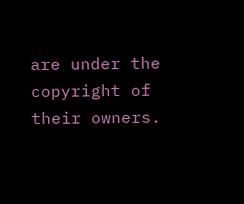are under the copyright of their owners.